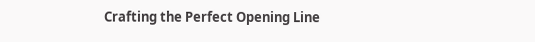Crafting the Perfect Opening Line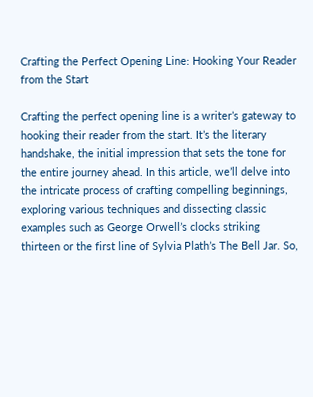Crafting the Perfect Opening Line: Hooking Your Reader from the Start

Crafting the perfect opening line is a writer’s gateway to hooking their reader from the start. It’s the literary handshake, the initial impression that sets the tone for the entire journey ahead. In this article, we’ll delve into the intricate process of crafting compelling beginnings, exploring various techniques and dissecting classic examples such as George Orwell’s clocks striking thirteen or the first line of Sylvia Plath’s The Bell Jar. So,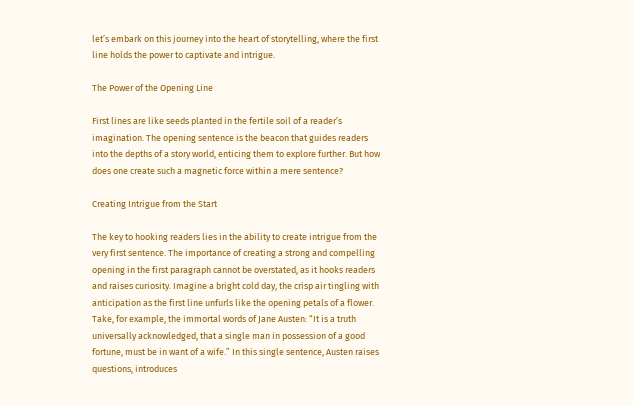let’s embark on this journey into the heart of storytelling, where the first line holds the power to captivate and intrigue.

The Power of the Opening Line

First lines are like seeds planted in the fertile soil of a reader’s imagination. The opening sentence is the beacon that guides readers into the depths of a story world, enticing them to explore further. But how does one create such a magnetic force within a mere sentence?

Creating Intrigue from the Start

The key to hooking readers lies in the ability to create intrigue from the very first sentence. The importance of creating a strong and compelling opening in the first paragraph cannot be overstated, as it hooks readers and raises curiosity. Imagine a bright cold day, the crisp air tingling with anticipation as the first line unfurls like the opening petals of a flower. Take, for example, the immortal words of Jane Austen: “It is a truth universally acknowledged, that a single man in possession of a good fortune, must be in want of a wife.” In this single sentence, Austen raises questions, introduces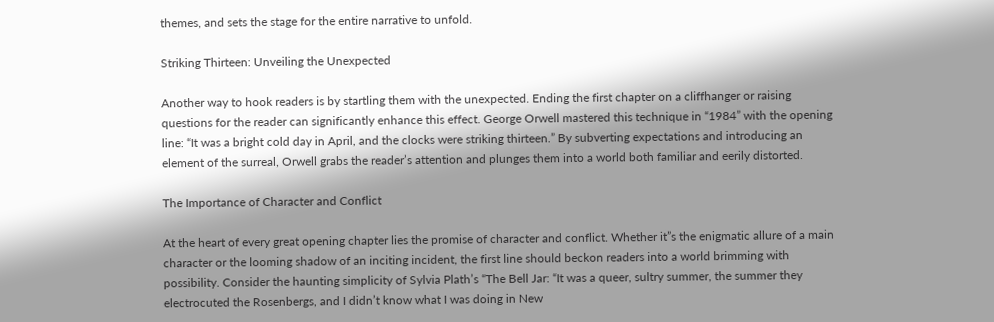themes, and sets the stage for the entire narrative to unfold.

Striking Thirteen: Unveiling the Unexpected

Another way to hook readers is by startling them with the unexpected. Ending the first chapter on a cliffhanger or raising questions for the reader can significantly enhance this effect. George Orwell mastered this technique in “1984” with the opening line: “It was a bright cold day in April, and the clocks were striking thirteen.” By subverting expectations and introducing an element of the surreal, Orwell grabs the reader’s attention and plunges them into a world both familiar and eerily distorted.

The Importance of Character and Conflict

At the heart of every great opening chapter lies the promise of character and conflict. Whether it”s the enigmatic allure of a main character or the looming shadow of an inciting incident, the first line should beckon readers into a world brimming with possibility. Consider the haunting simplicity of Sylvia Plath’s “The Bell Jar: “It was a queer, sultry summer, the summer they electrocuted the Rosenbergs, and I didn’t know what I was doing in New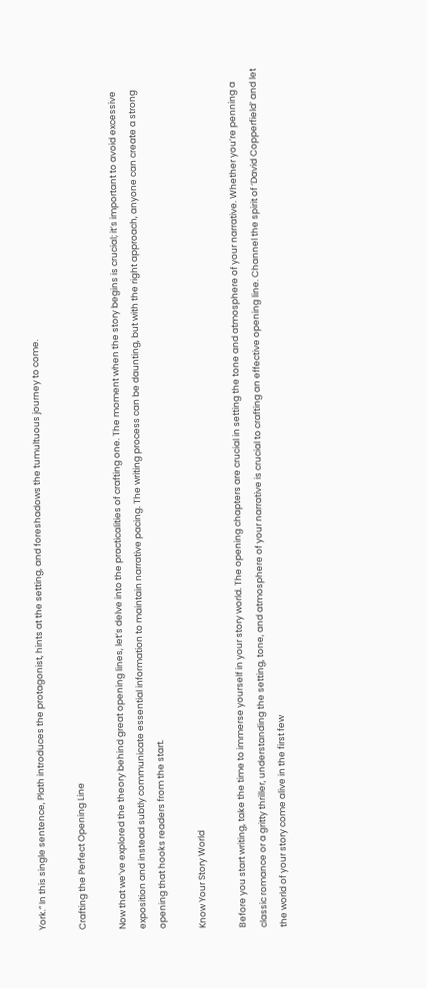York.” In this single sentence, Plath introduces the protagonist, hints at the setting, and foreshadows the tumultuous journey to come.

Crafting the Perfect Opening Line

Now that we’ve explored the theory behind great opening lines, let’s delve into the practicalities of crafting one. The moment when the story begins is crucial; it’s important to avoid excessive exposition and instead subtly communicate essential information to maintain narrative pacing. The writing process can be daunting, but with the right approach, anyone can create a strong opening that hooks readers from the start.

Know Your Story World

Before you start writing, take the time to immerse yourself in your story world. The opening chapters are crucial in setting the tone and atmosphere of your narrative. Whether you’re penning a classic romance or a gritty thriller, understanding the setting, tone, and atmosphere of your narrative is crucial to crafting an effective opening line. Channel the spirit of ‘David Copperfield’ and let the world of your story come alive in the first few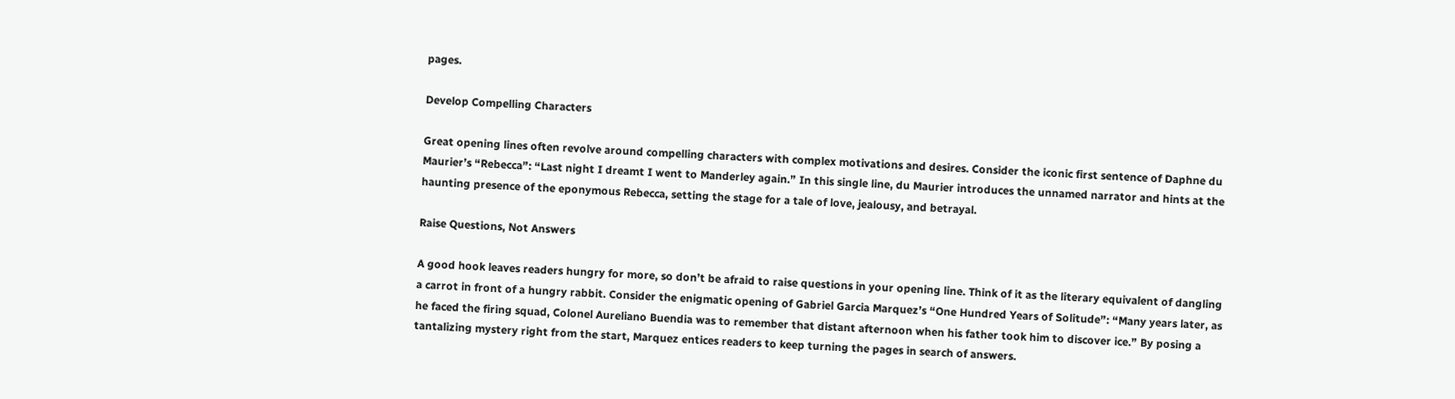pages.

Develop Compelling Characters

Great opening lines often revolve around compelling characters with complex motivations and desires. Consider the iconic first sentence of Daphne du Maurier’s “Rebecca”: “Last night I dreamt I went to Manderley again.” In this single line, du Maurier introduces the unnamed narrator and hints at the haunting presence of the eponymous Rebecca, setting the stage for a tale of love, jealousy, and betrayal.

Raise Questions, Not Answers

A good hook leaves readers hungry for more, so don’t be afraid to raise questions in your opening line. Think of it as the literary equivalent of dangling a carrot in front of a hungry rabbit. Consider the enigmatic opening of Gabriel Garcia Marquez’s “One Hundred Years of Solitude”: “Many years later, as he faced the firing squad, Colonel Aureliano Buendia was to remember that distant afternoon when his father took him to discover ice.” By posing a tantalizing mystery right from the start, Marquez entices readers to keep turning the pages in search of answers.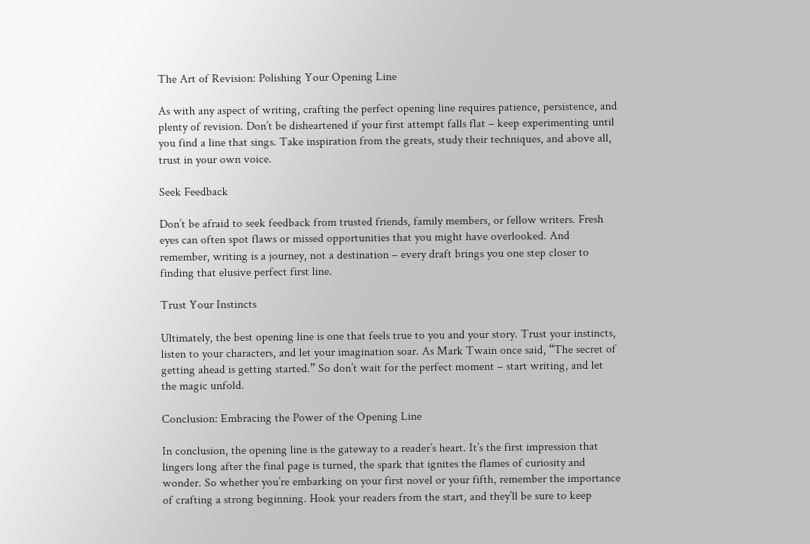The Art of Revision: Polishing Your Opening Line

As with any aspect of writing, crafting the perfect opening line requires patience, persistence, and plenty of revision. Don’t be disheartened if your first attempt falls flat – keep experimenting until you find a line that sings. Take inspiration from the greats, study their techniques, and above all, trust in your own voice.

Seek Feedback

Don’t be afraid to seek feedback from trusted friends, family members, or fellow writers. Fresh eyes can often spot flaws or missed opportunities that you might have overlooked. And remember, writing is a journey, not a destination – every draft brings you one step closer to finding that elusive perfect first line.

Trust Your Instincts

Ultimately, the best opening line is one that feels true to you and your story. Trust your instincts, listen to your characters, and let your imagination soar. As Mark Twain once said, “The secret of getting ahead is getting started.” So don’t wait for the perfect moment – start writing, and let the magic unfold.

Conclusion: Embracing the Power of the Opening Line

In conclusion, the opening line is the gateway to a reader’s heart. It’s the first impression that lingers long after the final page is turned, the spark that ignites the flames of curiosity and wonder. So whether you’re embarking on your first novel or your fifth, remember the importance of crafting a strong beginning. Hook your readers from the start, and they’ll be sure to keep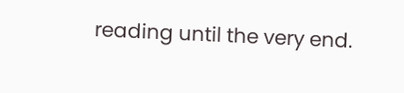reading until the very end.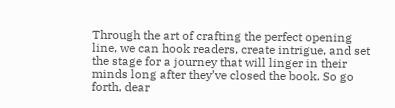Through the art of crafting the perfect opening line, we can hook readers, create intrigue, and set the stage for a journey that will linger in their minds long after they’ve closed the book. So go forth, dear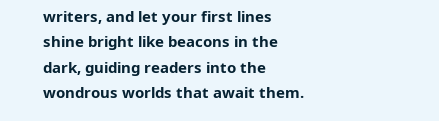writers, and let your first lines shine bright like beacons in the dark, guiding readers into the wondrous worlds that await them.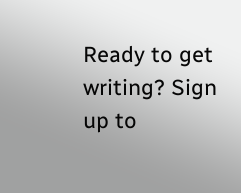Ready to get writing? Sign up to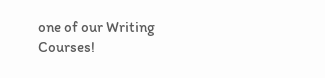one of our Writing Courses!